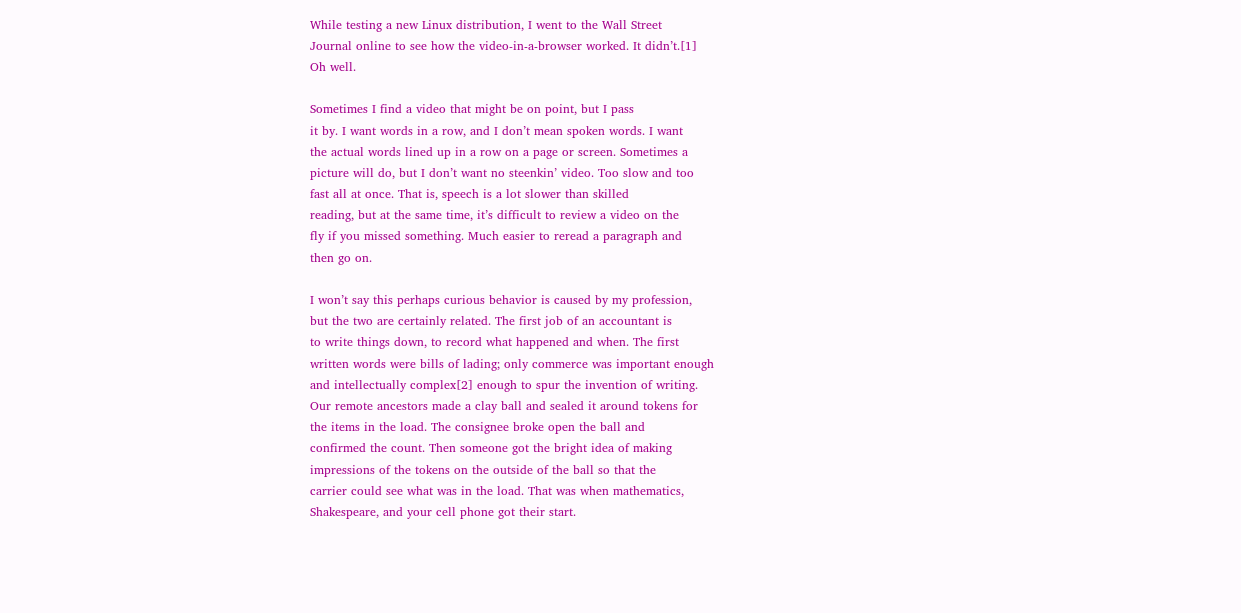While testing a new Linux distribution, I went to the Wall Street
Journal online to see how the video-in-a-browser worked. It didn’t.[1]
Oh well.

Sometimes I find a video that might be on point, but I pass
it by. I want words in a row, and I don’t mean spoken words. I want
the actual words lined up in a row on a page or screen. Sometimes a
picture will do, but I don’t want no steenkin’ video. Too slow and too
fast all at once. That is, speech is a lot slower than skilled
reading, but at the same time, it’s difficult to review a video on the
fly if you missed something. Much easier to reread a paragraph and
then go on.

I won’t say this perhaps curious behavior is caused by my profession,
but the two are certainly related. The first job of an accountant is
to write things down, to record what happened and when. The first
written words were bills of lading; only commerce was important enough
and intellectually complex[2] enough to spur the invention of writing.
Our remote ancestors made a clay ball and sealed it around tokens for
the items in the load. The consignee broke open the ball and
confirmed the count. Then someone got the bright idea of making
impressions of the tokens on the outside of the ball so that the
carrier could see what was in the load. That was when mathematics,
Shakespeare, and your cell phone got their start.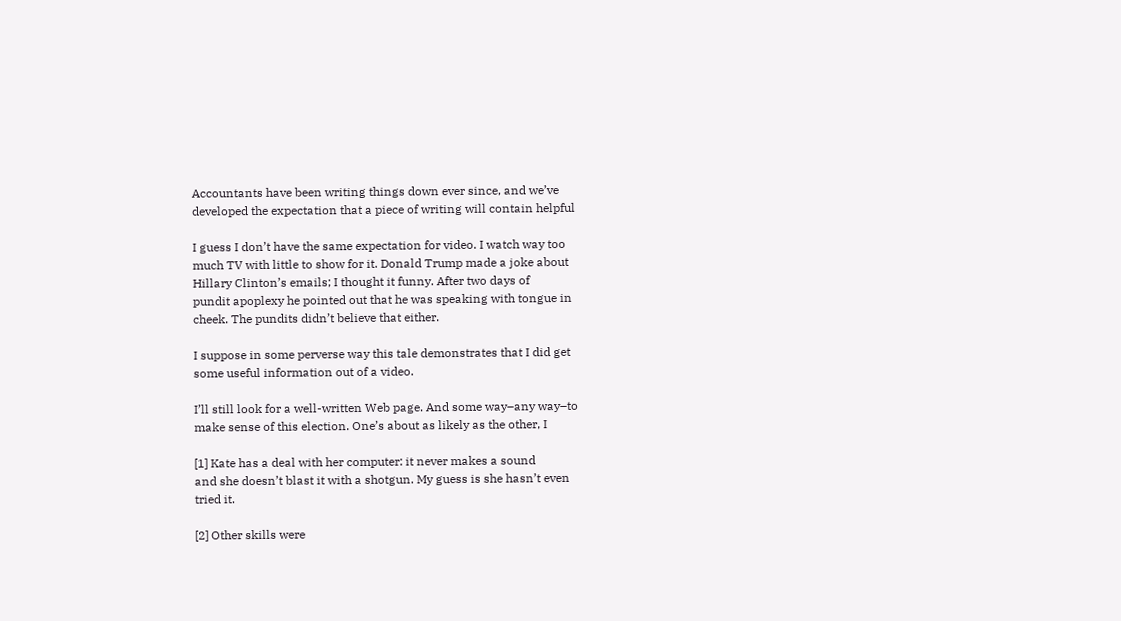Accountants have been writing things down ever since, and we’ve
developed the expectation that a piece of writing will contain helpful

I guess I don’t have the same expectation for video. I watch way too
much TV with little to show for it. Donald Trump made a joke about
Hillary Clinton’s emails; I thought it funny. After two days of
pundit apoplexy he pointed out that he was speaking with tongue in
cheek. The pundits didn’t believe that either.

I suppose in some perverse way this tale demonstrates that I did get
some useful information out of a video.

I’ll still look for a well-written Web page. And some way–any way–to
make sense of this election. One’s about as likely as the other, I

[1] Kate has a deal with her computer: it never makes a sound
and she doesn’t blast it with a shotgun. My guess is she hasn’t even
tried it.

[2] Other skills were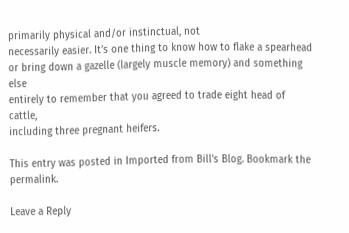primarily physical and/or instinctual, not
necessarily easier. It’s one thing to know how to flake a spearhead
or bring down a gazelle (largely muscle memory) and something else
entirely to remember that you agreed to trade eight head of cattle,
including three pregnant heifers.

This entry was posted in Imported from Bill's Blog. Bookmark the permalink.

Leave a Reply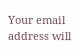Your email address will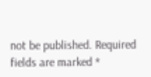not be published. Required fields are marked *